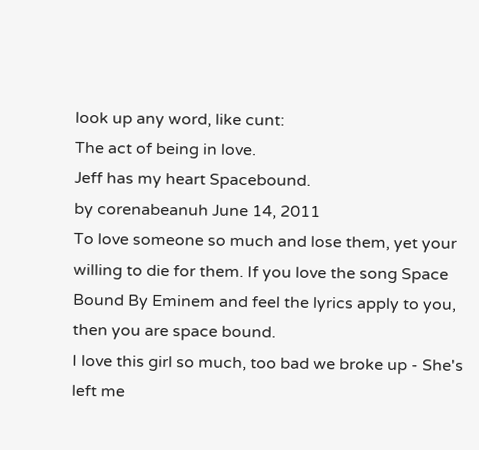look up any word, like cunt:
The act of being in love.
Jeff has my heart Spacebound.
by corenabeanuh June 14, 2011
To love someone so much and lose them, yet your willing to die for them. If you love the song Space Bound By Eminem and feel the lyrics apply to you, then you are space bound.
I love this girl so much, too bad we broke up - She's left me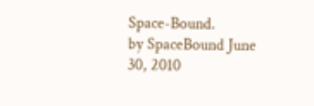Space-Bound.
by SpaceBound June 30, 2010